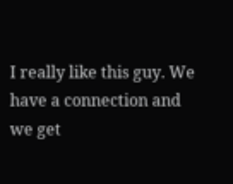I really like this guy. We have a connection and we get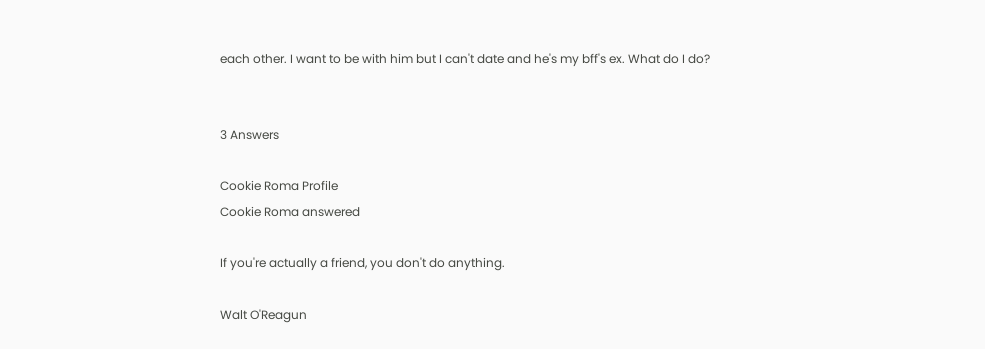each other. I want to be with him but I can't date and he's my bff's ex. What do I do?


3 Answers

Cookie Roma Profile
Cookie Roma answered

If you're actually a friend, you don't do anything.

Walt O'Reagun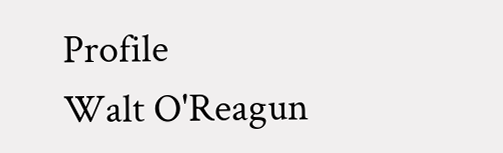Profile
Walt O'Reagun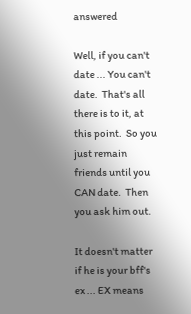answered

Well, if you can't date ... You can't date.  That's all there is to it, at this point.  So you just remain friends until you CAN date.  Then you ask him out.

It doesn't matter if he is your bff's ex ... EX means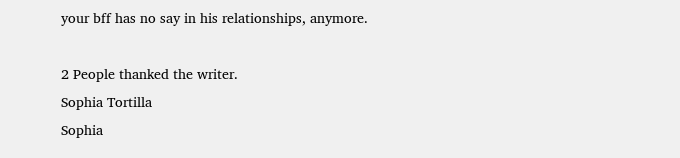your bff has no say in his relationships, anymore.

2 People thanked the writer.
Sophia Tortilla
Sophia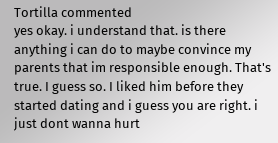Tortilla commented
yes okay. i understand that. is there anything i can do to maybe convince my parents that im responsible enough. That's true. I guess so. I liked him before they started dating and i guess you are right. i just dont wanna hurt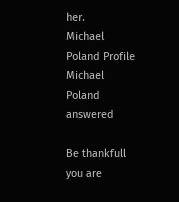her.
Michael Poland Profile
Michael Poland answered

Be thankfull you are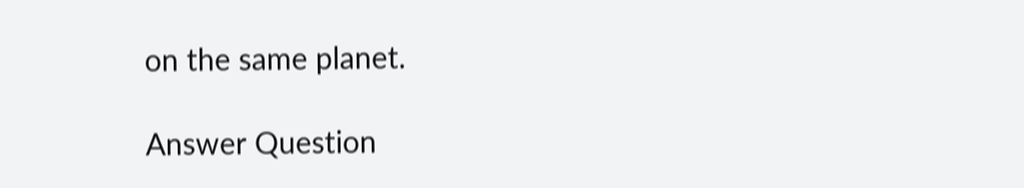on the same planet.

Answer Question